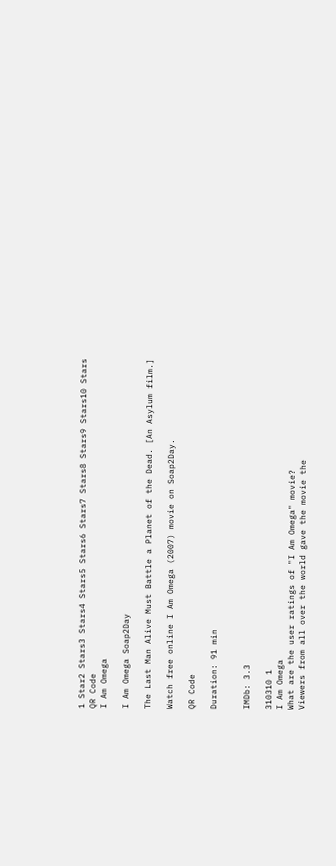1 Star2 Stars3 Stars4 Stars5 Stars6 Stars7 Stars8 Stars9 Stars10 Stars
QR Code
I Am Omega

I Am Omega Soap2Day

The Last Man Alive Must Battle a Planet of the Dead. [An Asylum film.]

Watch free online I Am Omega (2007) movie on Soap2Day.

QR Code

Duration: 91 min


IMDb: 3.3

310310 1
I Am Omega
What are the user ratings of "I Am Omega" movie?
Viewers from all over the world gave the movie the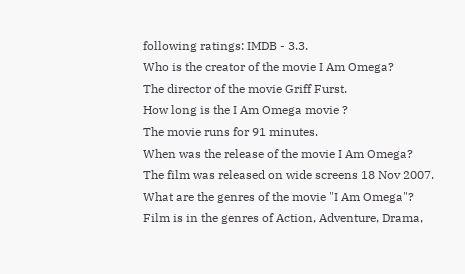following ratings: IMDB - 3.3.
Who is the creator of the movie I Am Omega?
The director of the movie Griff Furst.
How long is the I Am Omega movie ?
The movie runs for 91 minutes.
When was the release of the movie I Am Omega?
The film was released on wide screens 18 Nov 2007.
What are the genres of the movie "I Am Omega"?
Film is in the genres of Action, Adventure, Drama,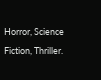Horror, Science Fiction, Thriller.